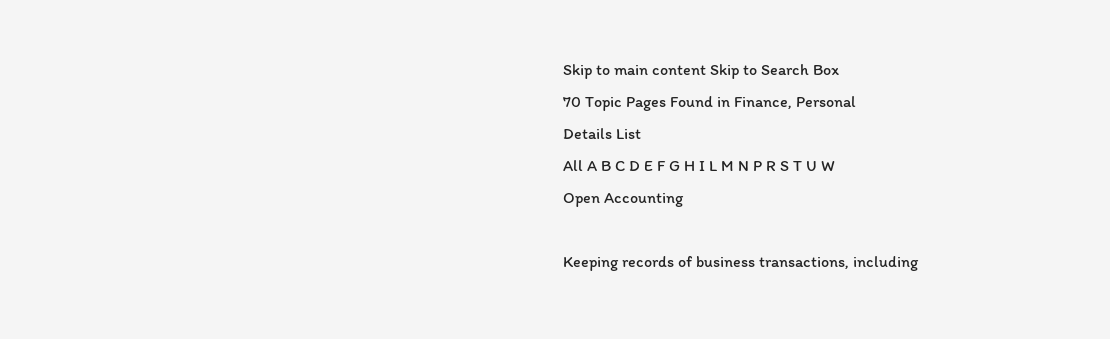Skip to main content Skip to Search Box
70 Topic Pages Found in Finance, Personal
Details List
All A B C D E F G H I L M N P R S T U W
Open Accounting

Keeping records of business transactions, including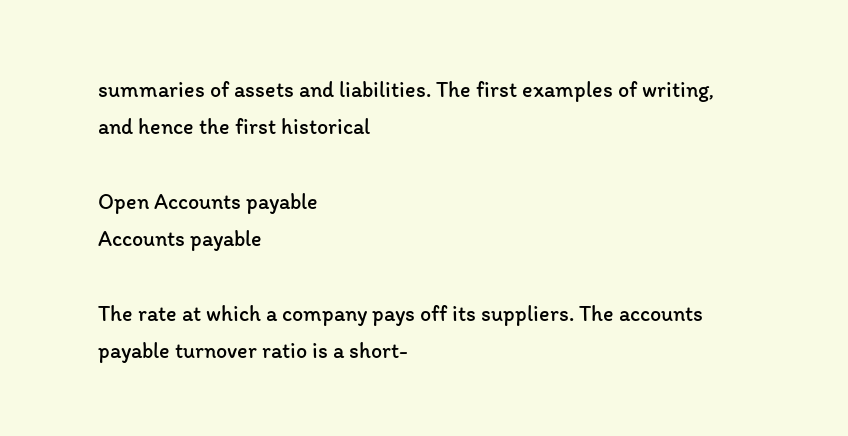summaries of assets and liabilities. The first examples of writing, and hence the first historical

Open Accounts payable
Accounts payable

The rate at which a company pays off its suppliers. The accounts payable turnover ratio is a short-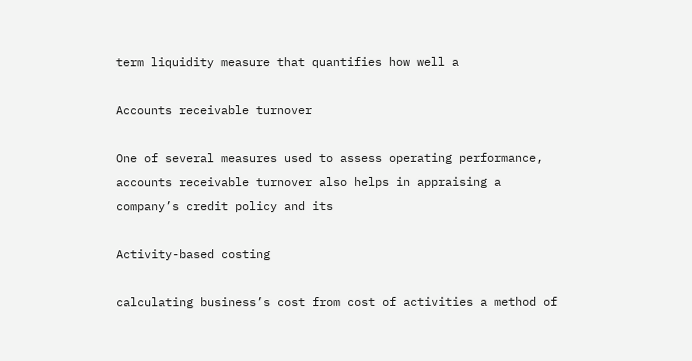term liquidity measure that quantifies how well a

Accounts receivable turnover

One of several measures used to assess operating performance, accounts receivable turnover also helps in appraising a company’s credit policy and its

Activity-based costing

calculating business’s cost from cost of activities a method of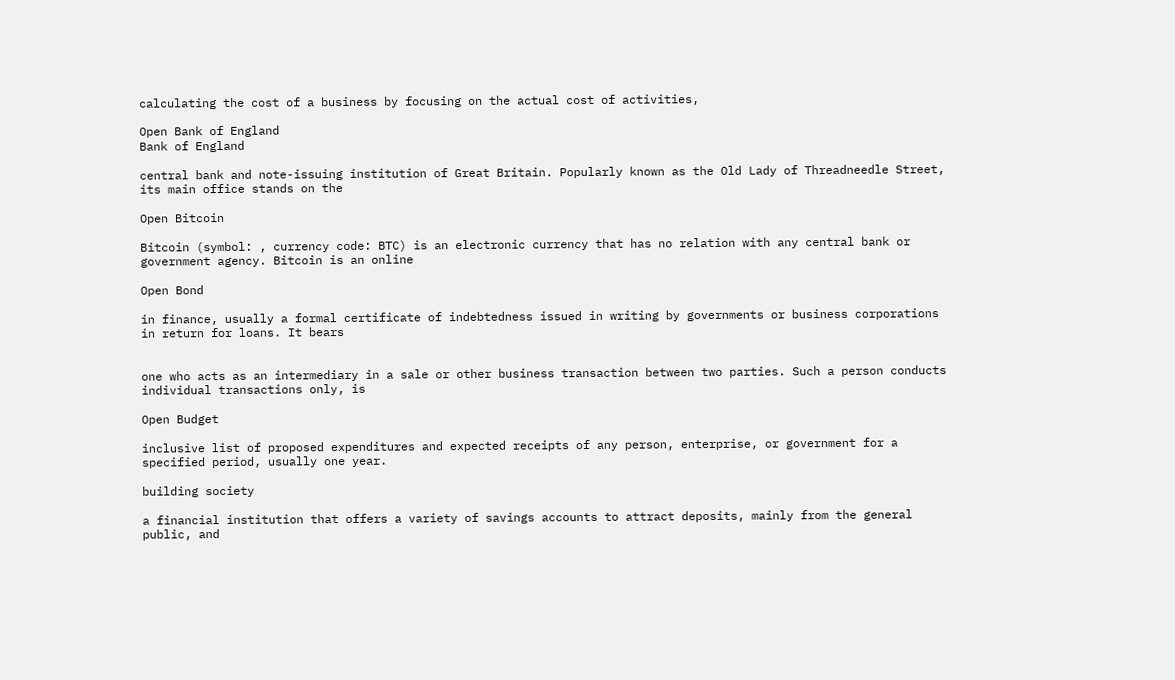calculating the cost of a business by focusing on the actual cost of activities,

Open Bank of England
Bank of England

central bank and note-issuing institution of Great Britain. Popularly known as the Old Lady of Threadneedle Street, its main office stands on the

Open Bitcoin

Bitcoin (symbol: , currency code: BTC) is an electronic currency that has no relation with any central bank or government agency. Bitcoin is an online

Open Bond

in finance, usually a formal certificate of indebtedness issued in writing by governments or business corporations in return for loans. It bears


one who acts as an intermediary in a sale or other business transaction between two parties. Such a person conducts individual transactions only, is

Open Budget

inclusive list of proposed expenditures and expected receipts of any person, enterprise, or government for a specified period, usually one year.

building society

a financial institution that offers a variety of savings accounts to attract deposits, mainly from the general public, and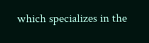which specializes in the